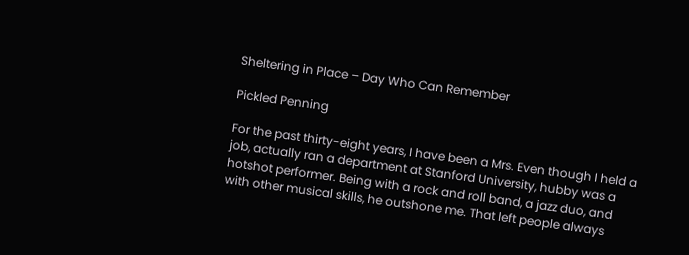Sheltering in Place – Day Who Can Remember

Pickled Penning

For the past thirty-eight years, I have been a Mrs. Even though I held a job, actually ran a department at Stanford University, hubby was a hotshot performer. Being with a rock and roll band, a jazz duo, and with other musical skills, he outshone me. That left people always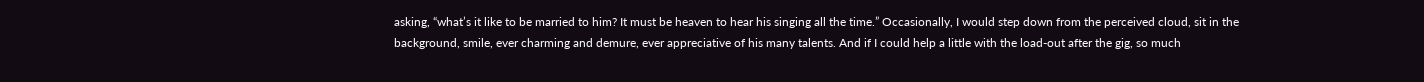asking, “what’s it like to be married to him? It must be heaven to hear his singing all the time.” Occasionally, I would step down from the perceived cloud, sit in the background, smile, ever charming and demure, ever appreciative of his many talents. And if I could help a little with the load-out after the gig, so much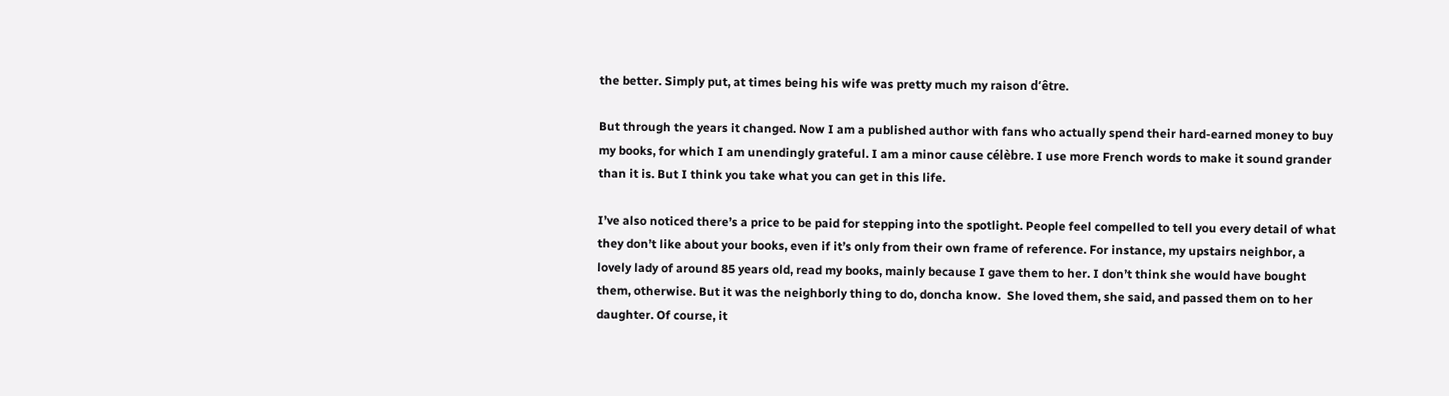the better. Simply put, at times being his wife was pretty much my raison d’être.

But through the years it changed. Now I am a published author with fans who actually spend their hard-earned money to buy my books, for which I am unendingly grateful. I am a minor cause célèbre. I use more French words to make it sound grander than it is. But I think you take what you can get in this life.

I’ve also noticed there’s a price to be paid for stepping into the spotlight. People feel compelled to tell you every detail of what they don’t like about your books, even if it’s only from their own frame of reference. For instance, my upstairs neighbor, a lovely lady of around 85 years old, read my books, mainly because I gave them to her. I don’t think she would have bought them, otherwise. But it was the neighborly thing to do, doncha know.  She loved them, she said, and passed them on to her daughter. Of course, it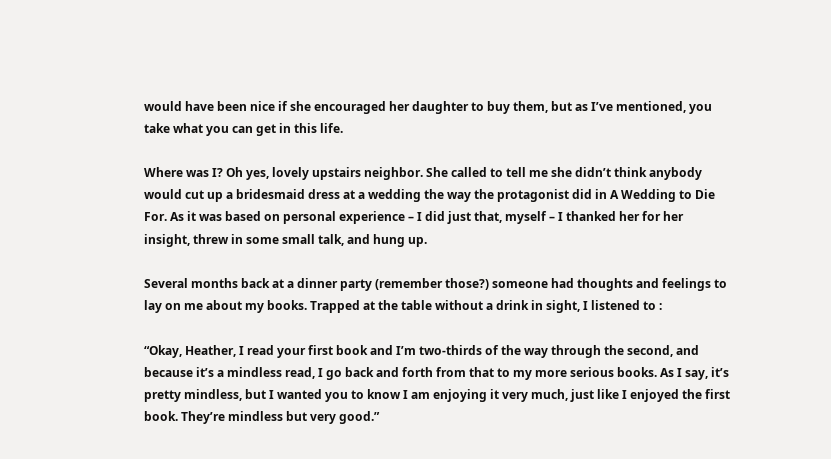would have been nice if she encouraged her daughter to buy them, but as I’ve mentioned, you take what you can get in this life.

Where was I? Oh yes, lovely upstairs neighbor. She called to tell me she didn’t think anybody would cut up a bridesmaid dress at a wedding the way the protagonist did in A Wedding to Die For. As it was based on personal experience – I did just that, myself – I thanked her for her insight, threw in some small talk, and hung up.

Several months back at a dinner party (remember those?) someone had thoughts and feelings to lay on me about my books. Trapped at the table without a drink in sight, I listened to :

“Okay, Heather, I read your first book and I’m two-thirds of the way through the second, and because it’s a mindless read, I go back and forth from that to my more serious books. As I say, it’s pretty mindless, but I wanted you to know I am enjoying it very much, just like I enjoyed the first book. They’re mindless but very good.”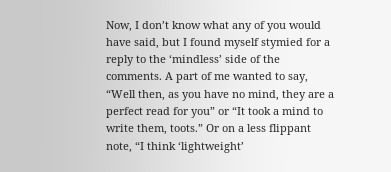Now, I don’t know what any of you would have said, but I found myself stymied for a reply to the ‘mindless’ side of the comments. A part of me wanted to say, “Well then, as you have no mind, they are a perfect read for you” or “It took a mind to write them, toots.” Or on a less flippant note, “I think ‘lightweight’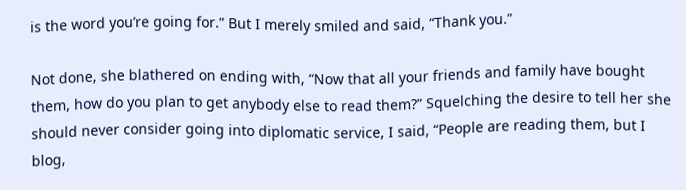is the word you’re going for.” But I merely smiled and said, “Thank you.”

Not done, she blathered on ending with, “Now that all your friends and family have bought them, how do you plan to get anybody else to read them?” Squelching the desire to tell her she should never consider going into diplomatic service, I said, “People are reading them, but I blog,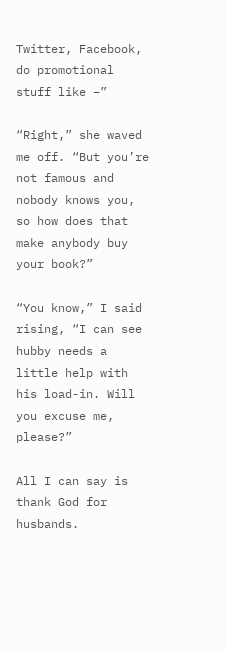Twitter, Facebook, do promotional stuff like –”

“Right,” she waved me off. “But you’re not famous and nobody knows you, so how does that make anybody buy your book?”

“You know,” I said rising, “I can see hubby needs a little help with his load-in. Will you excuse me, please?”

All I can say is thank God for husbands.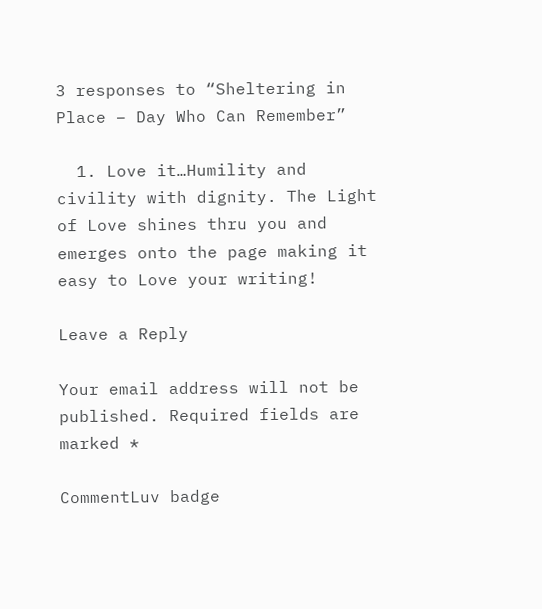3 responses to “Sheltering in Place – Day Who Can Remember”

  1. Love it…Humility and civility with dignity. The Light of Love shines thru you and emerges onto the page making it easy to Love your writing!

Leave a Reply

Your email address will not be published. Required fields are marked *

CommentLuv badge